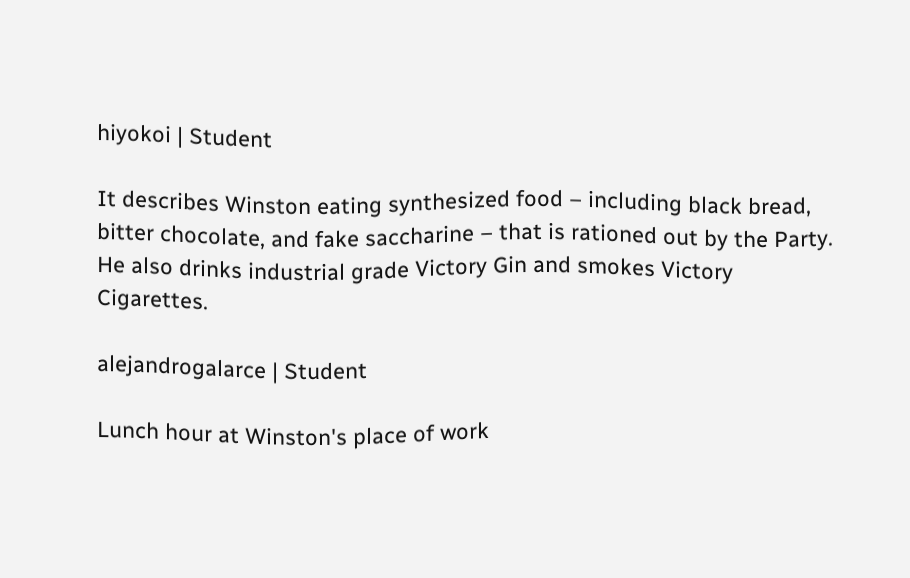hiyokoi | Student

It describes Winston eating synthesized food – including black bread, bitter chocolate, and fake saccharine – that is rationed out by the Party. He also drinks industrial grade Victory Gin and smokes Victory Cigarettes.

alejandrogalarce | Student

Lunch hour at Winston's place of work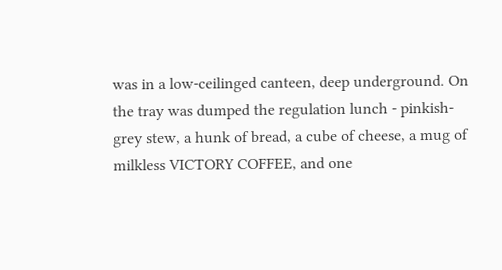was in a low-ceilinged canteen, deep underground. On the tray was dumped the regulation lunch - pinkish-grey stew, a hunk of bread, a cube of cheese, a mug of milkless VICTORY COFFEE, and one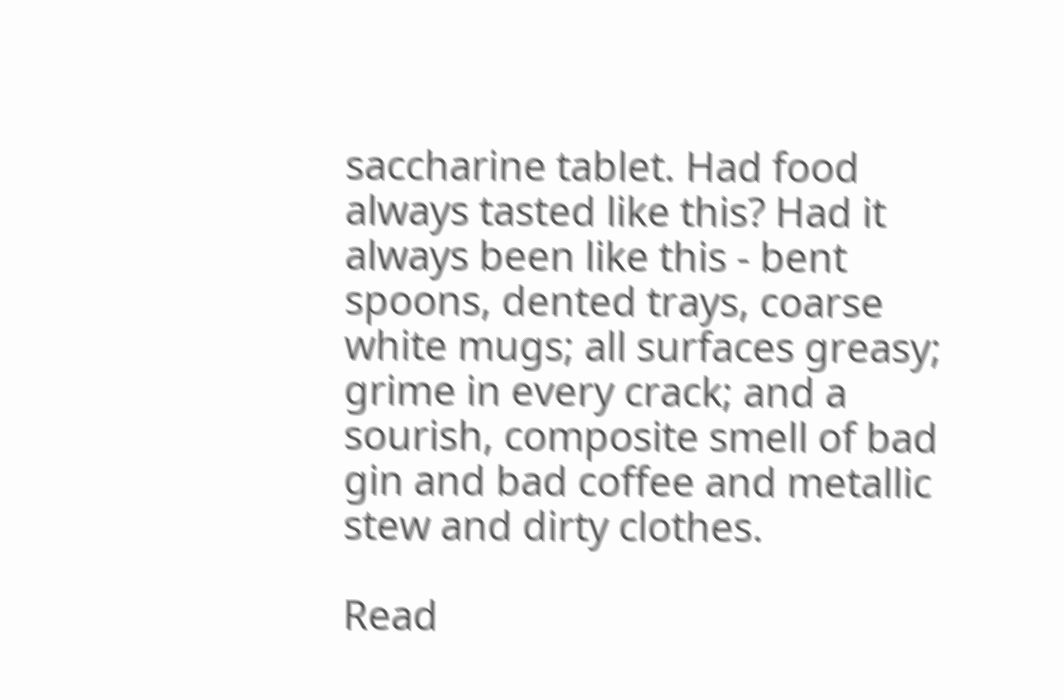saccharine tablet. Had food always tasted like this? Had it always been like this - bent spoons, dented trays, coarse white mugs; all surfaces greasy; grime in every crack; and a sourish, composite smell of bad gin and bad coffee and metallic stew and dirty clothes.

Read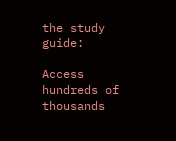the study guide:

Access hundreds of thousands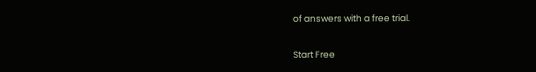of answers with a free trial.

Start Free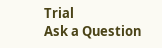Trial
Ask a Question